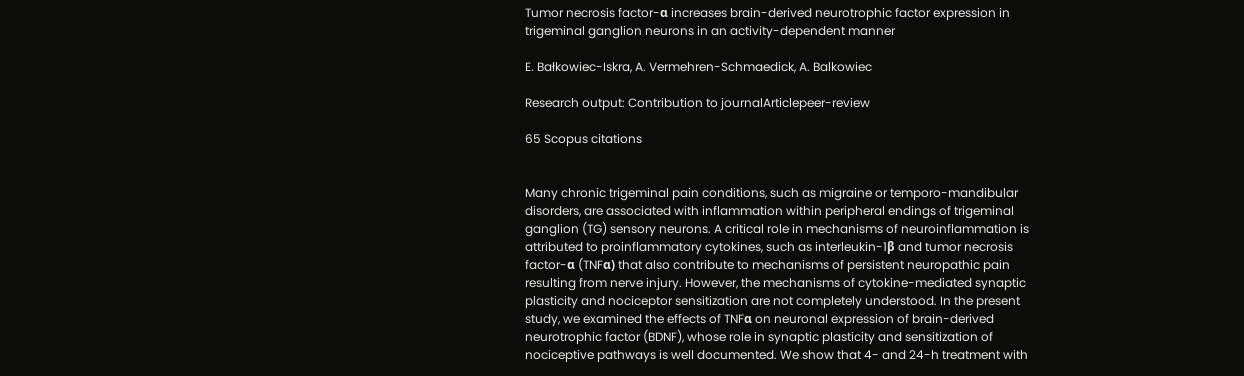Tumor necrosis factor-α increases brain-derived neurotrophic factor expression in trigeminal ganglion neurons in an activity-dependent manner

E. Bałkowiec-Iskra, A. Vermehren-Schmaedick, A. Balkowiec

Research output: Contribution to journalArticlepeer-review

65 Scopus citations


Many chronic trigeminal pain conditions, such as migraine or temporo-mandibular disorders, are associated with inflammation within peripheral endings of trigeminal ganglion (TG) sensory neurons. A critical role in mechanisms of neuroinflammation is attributed to proinflammatory cytokines, such as interleukin-1β and tumor necrosis factor-α (TNFα) that also contribute to mechanisms of persistent neuropathic pain resulting from nerve injury. However, the mechanisms of cytokine-mediated synaptic plasticity and nociceptor sensitization are not completely understood. In the present study, we examined the effects of TNFα on neuronal expression of brain-derived neurotrophic factor (BDNF), whose role in synaptic plasticity and sensitization of nociceptive pathways is well documented. We show that 4- and 24-h treatment with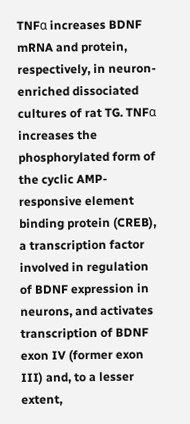TNFα increases BDNF mRNA and protein, respectively, in neuron-enriched dissociated cultures of rat TG. TNFα increases the phosphorylated form of the cyclic AMP-responsive element binding protein (CREB), a transcription factor involved in regulation of BDNF expression in neurons, and activates transcription of BDNF exon IV (former exon III) and, to a lesser extent,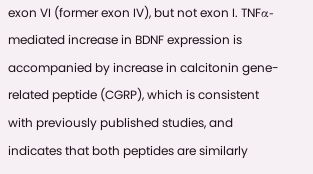exon VI (former exon IV), but not exon I. TNFα-mediated increase in BDNF expression is accompanied by increase in calcitonin gene-related peptide (CGRP), which is consistent with previously published studies, and indicates that both peptides are similarly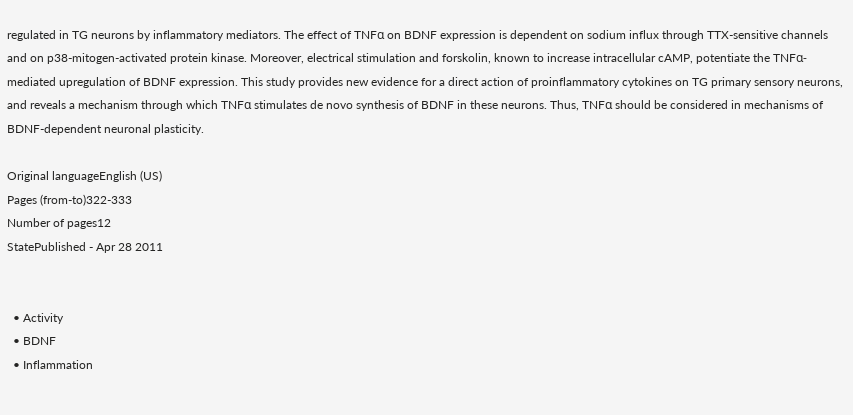regulated in TG neurons by inflammatory mediators. The effect of TNFα on BDNF expression is dependent on sodium influx through TTX-sensitive channels and on p38-mitogen-activated protein kinase. Moreover, electrical stimulation and forskolin, known to increase intracellular cAMP, potentiate the TNFα-mediated upregulation of BDNF expression. This study provides new evidence for a direct action of proinflammatory cytokines on TG primary sensory neurons, and reveals a mechanism through which TNFα stimulates de novo synthesis of BDNF in these neurons. Thus, TNFα should be considered in mechanisms of BDNF-dependent neuronal plasticity.

Original languageEnglish (US)
Pages (from-to)322-333
Number of pages12
StatePublished - Apr 28 2011


  • Activity
  • BDNF
  • Inflammation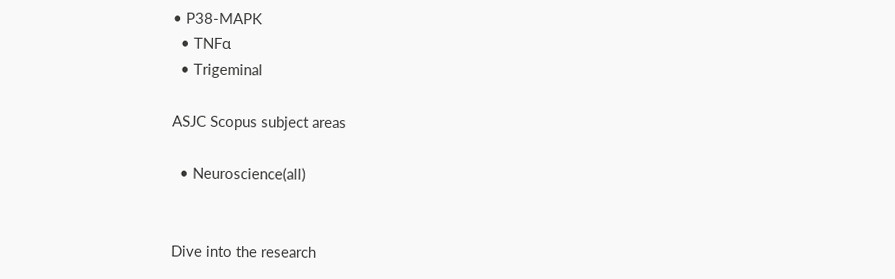• P38-MAPK
  • TNFα
  • Trigeminal

ASJC Scopus subject areas

  • Neuroscience(all)


Dive into the research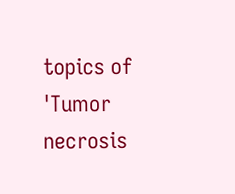topics of 'Tumor necrosis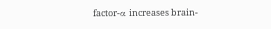factor-α increases brain-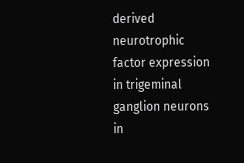derived neurotrophic factor expression in trigeminal ganglion neurons in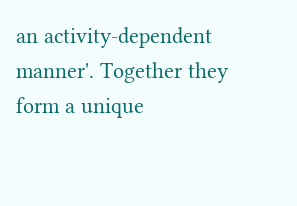an activity-dependent manner'. Together they form a unique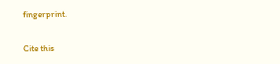fingerprint.

Cite this